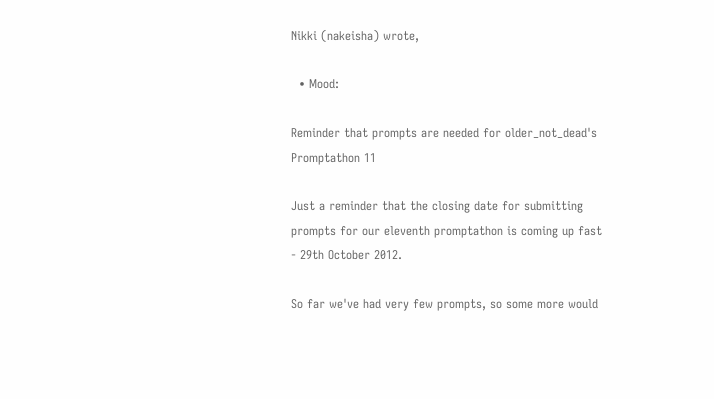Nikki (nakeisha) wrote,

  • Mood:

Reminder that prompts are needed for older_not_dead's Promptathon 11

Just a reminder that the closing date for submitting prompts for our eleventh promptathon is coming up fast - 29th October 2012.

So far we've had very few prompts, so some more would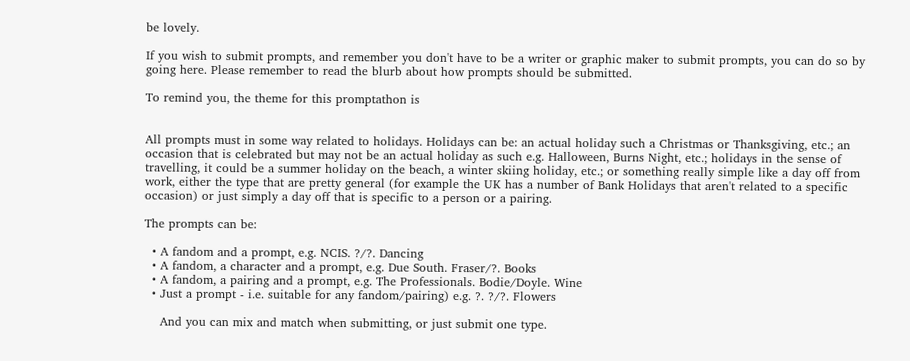be lovely.

If you wish to submit prompts, and remember you don't have to be a writer or graphic maker to submit prompts, you can do so by going here. Please remember to read the blurb about how prompts should be submitted.

To remind you, the theme for this promptathon is


All prompts must in some way related to holidays. Holidays can be: an actual holiday such a Christmas or Thanksgiving, etc.; an occasion that is celebrated but may not be an actual holiday as such e.g. Halloween, Burns Night, etc.; holidays in the sense of travelling, it could be a summer holiday on the beach, a winter skiing holiday, etc.; or something really simple like a day off from work, either the type that are pretty general (for example the UK has a number of Bank Holidays that aren't related to a specific occasion) or just simply a day off that is specific to a person or a pairing.

The prompts can be:

  • A fandom and a prompt, e.g. NCIS. ?/?. Dancing
  • A fandom, a character and a prompt, e.g. Due South. Fraser/?. Books
  • A fandom, a pairing and a prompt, e.g. The Professionals. Bodie/Doyle. Wine
  • Just a prompt - i.e. suitable for any fandom/pairing) e.g. ?. ?/?. Flowers

    And you can mix and match when submitting, or just submit one type.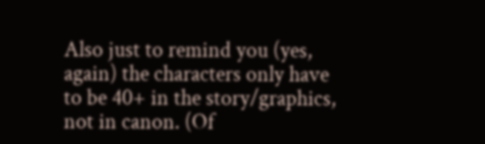Also just to remind you (yes, again) the characters only have to be 40+ in the story/graphics, not in canon. (Of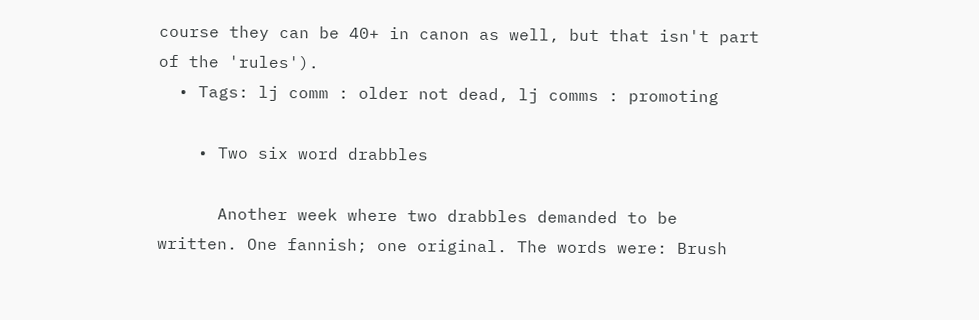course they can be 40+ in canon as well, but that isn't part of the 'rules').
  • Tags: lj comm : older not dead, lj comms : promoting

    • Two six word drabbles

      Another week where two drabbles demanded to be written. One fannish; one original. The words were: Brush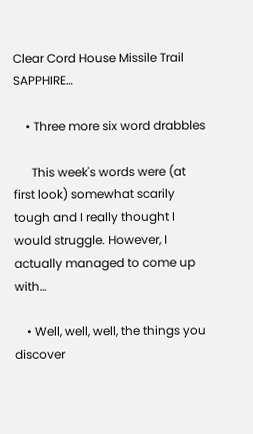Clear Cord House Missile Trail SAPPHIRE…

    • Three more six word drabbles

      This week's words were (at first look) somewhat scarily tough and I really thought I would struggle. However, I actually managed to come up with…

    • Well, well, well, the things you discover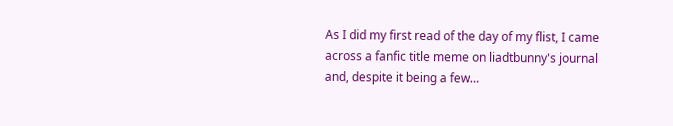As I did my first read of the day of my flist, I came across a fanfic title meme on liadtbunny's journal and, despite it being a few…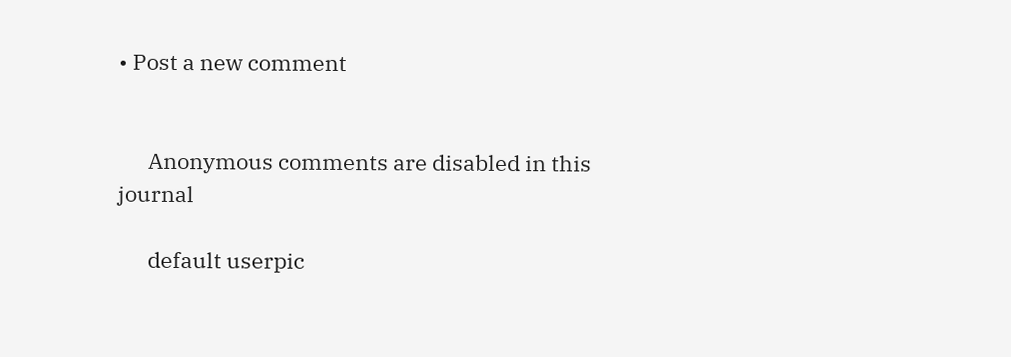• Post a new comment


      Anonymous comments are disabled in this journal

      default userpic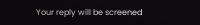Your reply will be screened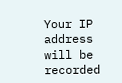Your IP address will be recorded